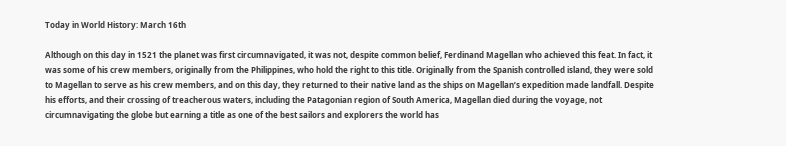Today in World History: March 16th

Although on this day in 1521 the planet was first circumnavigated, it was not, despite common belief, Ferdinand Magellan who achieved this feat. In fact, it was some of his crew members, originally from the Philippines, who hold the right to this title. Originally from the Spanish controlled island, they were sold to Magellan to serve as his crew members, and on this day, they returned to their native land as the ships on Magellan’s expedition made landfall. Despite his efforts, and their crossing of treacherous waters, including the Patagonian region of South America, Magellan died during the voyage, not circumnavigating the globe but earning a title as one of the best sailors and explorers the world has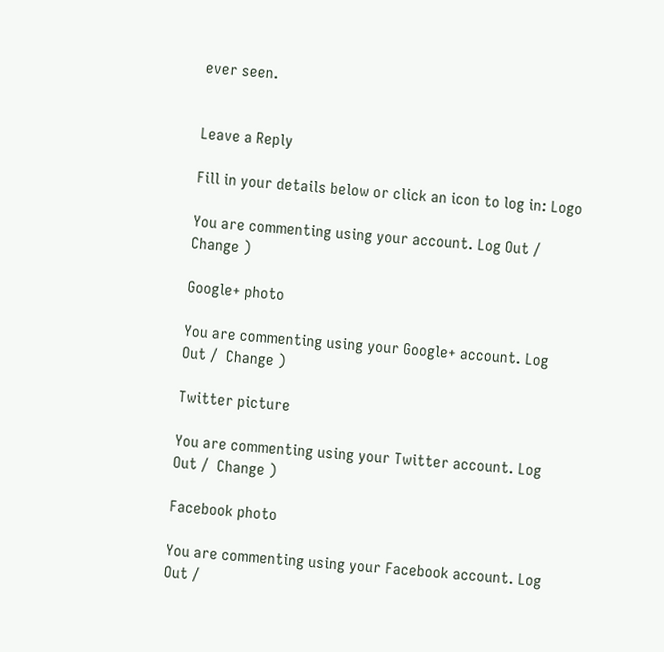ever seen.


Leave a Reply

Fill in your details below or click an icon to log in: Logo

You are commenting using your account. Log Out /  Change )

Google+ photo

You are commenting using your Google+ account. Log Out /  Change )

Twitter picture

You are commenting using your Twitter account. Log Out /  Change )

Facebook photo

You are commenting using your Facebook account. Log Out /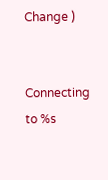Change )


Connecting to %s